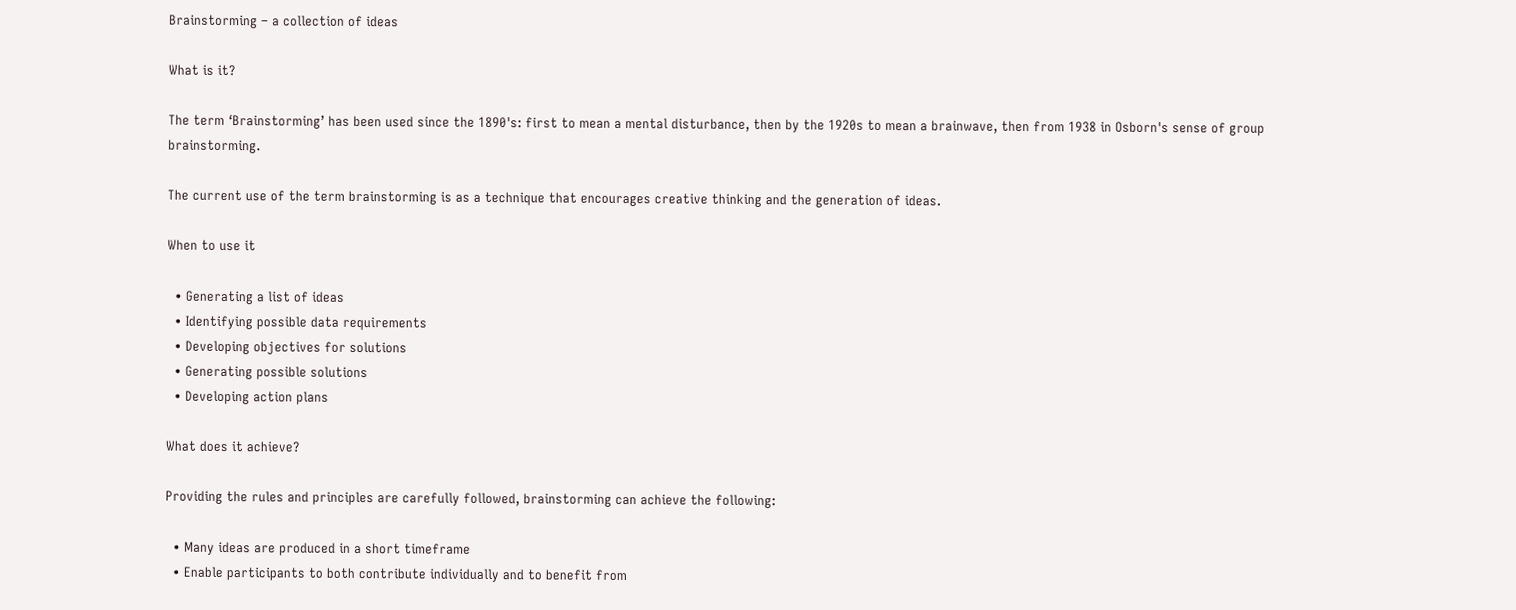Brainstorming – a collection of ideas

What is it?

The term ‘Brainstorming’ has been used since the 1890's: first to mean a mental disturbance, then by the 1920s to mean a brainwave, then from 1938 in Osborn's sense of group brainstorming.

The current use of the term brainstorming is as a technique that encourages creative thinking and the generation of ideas.

When to use it

  • Generating a list of ideas
  • Identifying possible data requirements
  • Developing objectives for solutions
  • Generating possible solutions
  • Developing action plans

What does it achieve?

Providing the rules and principles are carefully followed, brainstorming can achieve the following:

  • Many ideas are produced in a short timeframe
  • Enable participants to both contribute individually and to benefit from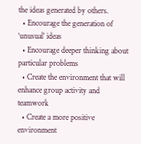the ideas generated by others.
  • Encourage the generation of ‘unusual’ ideas
  • Encourage deeper thinking about particular problems
  • Create the environment that will enhance group activity and teamwork
  • Create a more positive environment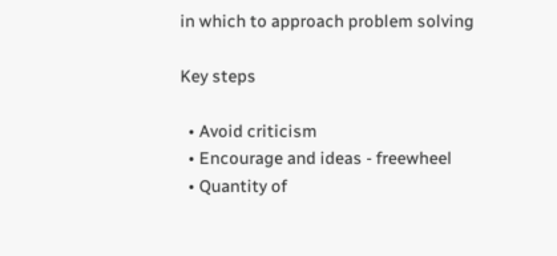in which to approach problem solving

Key steps

  • Avoid criticism
  • Encourage and ideas - freewheel
  • Quantity of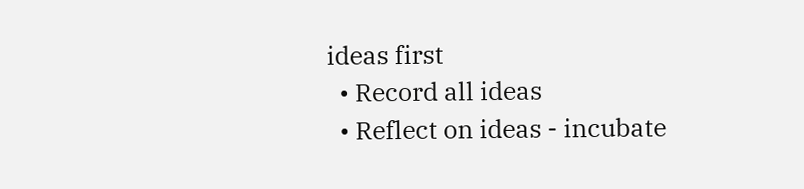ideas first
  • Record all ideas
  • Reflect on ideas - incubate